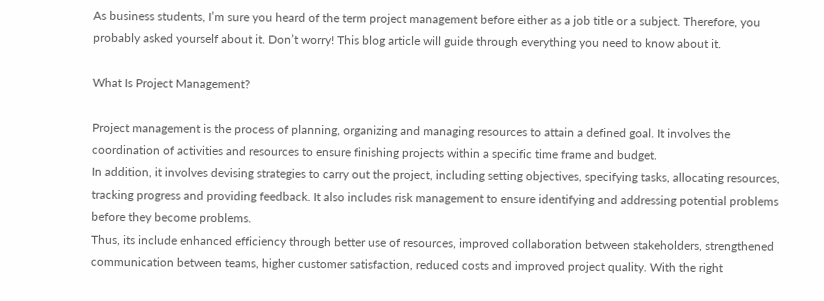As business students, I’m sure you heard of the term project management before either as a job title or a subject. Therefore, you probably asked yourself about it. Don’t worry! This blog article will guide through everything you need to know about it.

What Is Project Management?

Project management is the process of planning, organizing and managing resources to attain a defined goal. It involves the coordination of activities and resources to ensure finishing projects within a specific time frame and budget.
In addition, it involves devising strategies to carry out the project, including setting objectives, specifying tasks, allocating resources, tracking progress and providing feedback. It also includes risk management to ensure identifying and addressing potential problems before they become problems.
Thus, its include enhanced efficiency through better use of resources, improved collaboration between stakeholders, strengthened communication between teams, higher customer satisfaction, reduced costs and improved project quality. With the right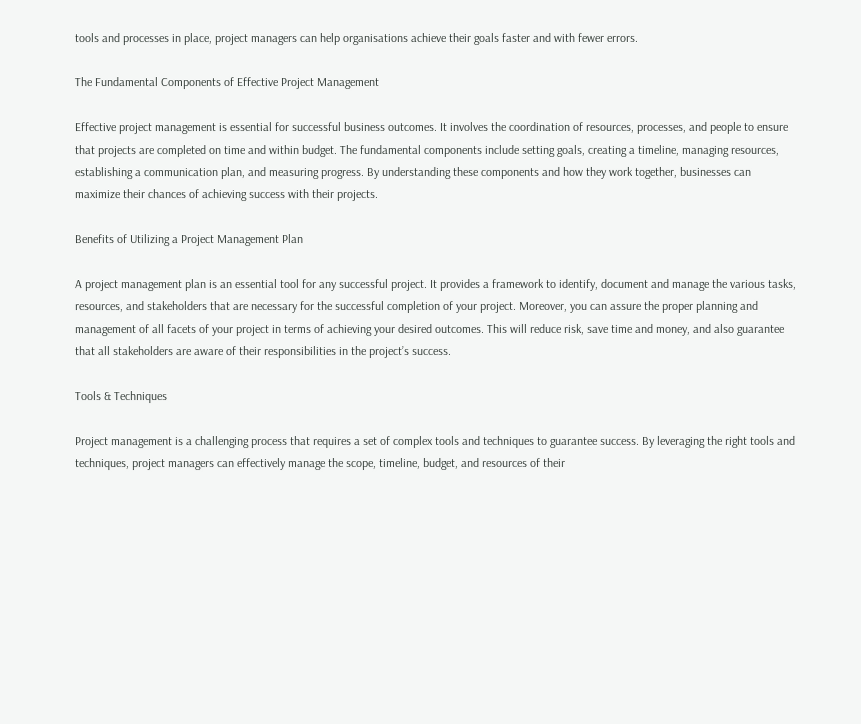tools and processes in place, project managers can help organisations achieve their goals faster and with fewer errors.

The Fundamental Components of Effective Project Management

Effective project management is essential for successful business outcomes. It involves the coordination of resources, processes, and people to ensure that projects are completed on time and within budget. The fundamental components include setting goals, creating a timeline, managing resources, establishing a communication plan, and measuring progress. By understanding these components and how they work together, businesses can maximize their chances of achieving success with their projects.

Benefits of Utilizing a Project Management Plan

A project management plan is an essential tool for any successful project. It provides a framework to identify, document and manage the various tasks, resources, and stakeholders that are necessary for the successful completion of your project. Moreover, you can assure the proper planning and management of all facets of your project in terms of achieving your desired outcomes. This will reduce risk, save time and money, and also guarantee that all stakeholders are aware of their responsibilities in the project’s success.

Tools & Techniques

Project management is a challenging process that requires a set of complex tools and techniques to guarantee success. By leveraging the right tools and techniques, project managers can effectively manage the scope, timeline, budget, and resources of their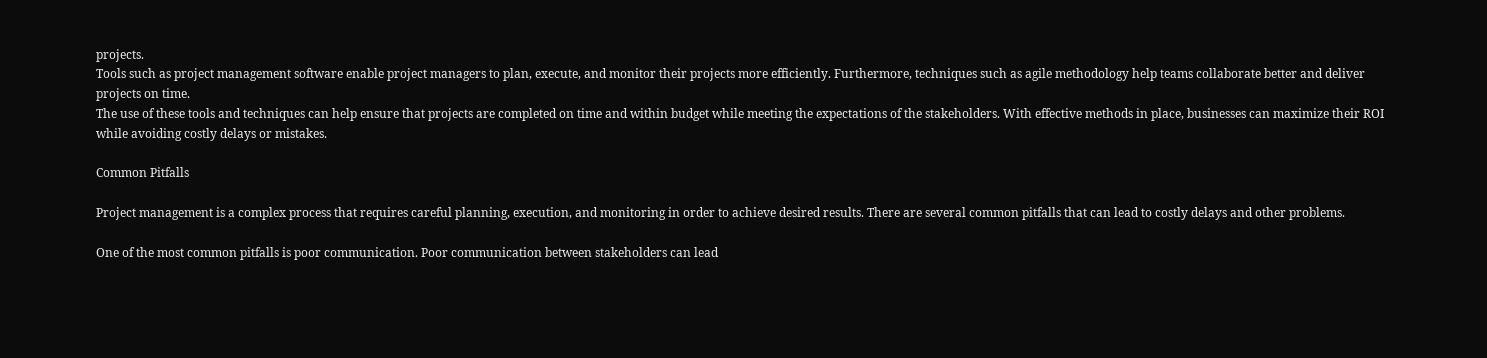projects.
Tools such as project management software enable project managers to plan, execute, and monitor their projects more efficiently. Furthermore, techniques such as agile methodology help teams collaborate better and deliver projects on time.
The use of these tools and techniques can help ensure that projects are completed on time and within budget while meeting the expectations of the stakeholders. With effective methods in place, businesses can maximize their ROI while avoiding costly delays or mistakes.

Common Pitfalls

Project management is a complex process that requires careful planning, execution, and monitoring in order to achieve desired results. There are several common pitfalls that can lead to costly delays and other problems.

One of the most common pitfalls is poor communication. Poor communication between stakeholders can lead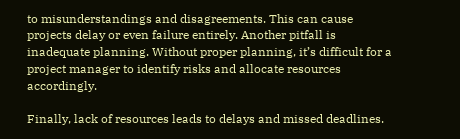to misunderstandings and disagreements. This can cause projects delay or even failure entirely. Another pitfall is inadequate planning. Without proper planning, it’s difficult for a project manager to identify risks and allocate resources accordingly.

Finally, lack of resources leads to delays and missed deadlines.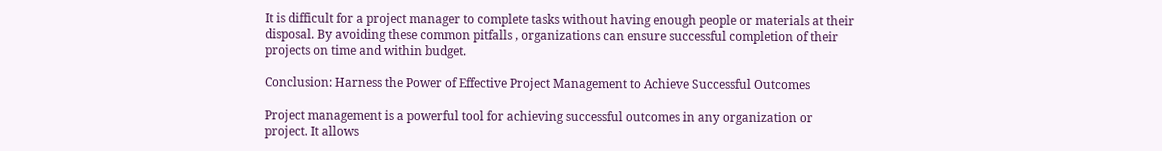It is difficult for a project manager to complete tasks without having enough people or materials at their disposal. By avoiding these common pitfalls , organizations can ensure successful completion of their projects on time and within budget.

Conclusion: Harness the Power of Effective Project Management to Achieve Successful Outcomes

Project management is a powerful tool for achieving successful outcomes in any organization or project. It allows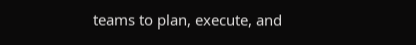teams to plan, execute, and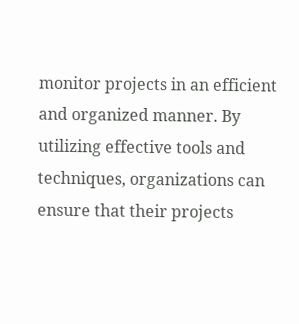monitor projects in an efficient and organized manner. By utilizing effective tools and techniques, organizations can ensure that their projects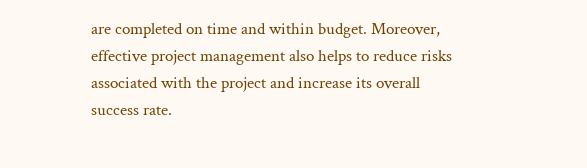are completed on time and within budget. Moreover, effective project management also helps to reduce risks associated with the project and increase its overall success rate.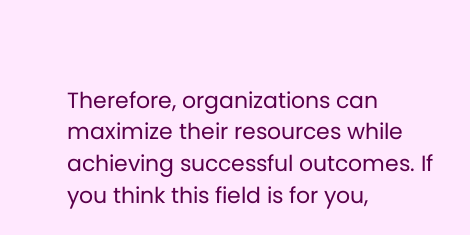Therefore, organizations can maximize their resources while achieving successful outcomes. If you think this field is for you,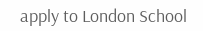apply to London School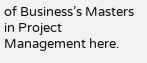of Business’s Masters in Project Management here.